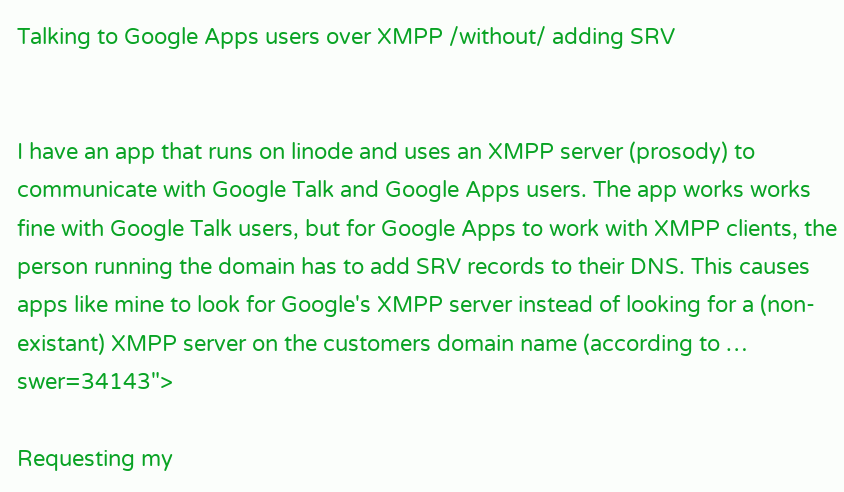Talking to Google Apps users over XMPP /without/ adding SRV


I have an app that runs on linode and uses an XMPP server (prosody) to communicate with Google Talk and Google Apps users. The app works works fine with Google Talk users, but for Google Apps to work with XMPP clients, the person running the domain has to add SRV records to their DNS. This causes apps like mine to look for Google's XMPP server instead of looking for a (non-existant) XMPP server on the customers domain name (according to … swer=34143">

Requesting my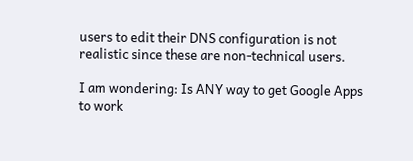users to edit their DNS configuration is not realistic since these are non-technical users.

I am wondering: Is ANY way to get Google Apps to work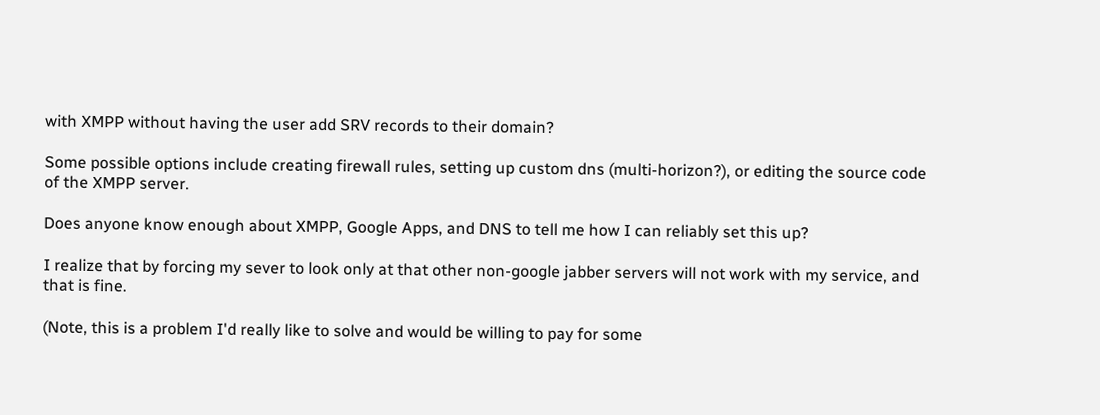with XMPP without having the user add SRV records to their domain?

Some possible options include creating firewall rules, setting up custom dns (multi-horizon?), or editing the source code of the XMPP server.

Does anyone know enough about XMPP, Google Apps, and DNS to tell me how I can reliably set this up?

I realize that by forcing my sever to look only at that other non-google jabber servers will not work with my service, and that is fine.

(Note, this is a problem I'd really like to solve and would be willing to pay for some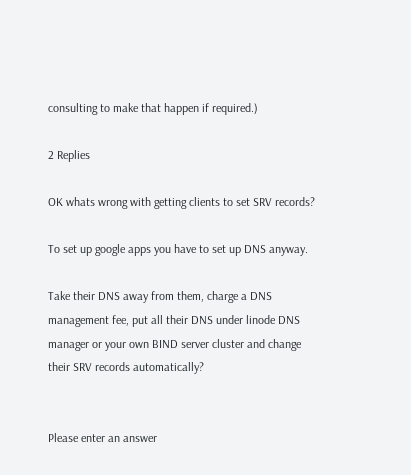consulting to make that happen if required.)

2 Replies

OK whats wrong with getting clients to set SRV records?

To set up google apps you have to set up DNS anyway.

Take their DNS away from them, charge a DNS management fee, put all their DNS under linode DNS manager or your own BIND server cluster and change their SRV records automatically?


Please enter an answer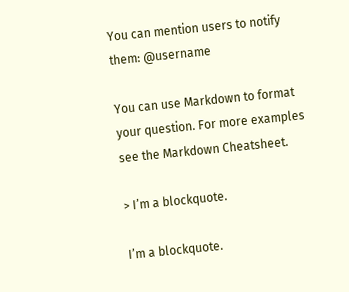You can mention users to notify them: @username

You can use Markdown to format your question. For more examples see the Markdown Cheatsheet.

> I’m a blockquote.

I’m a blockquote.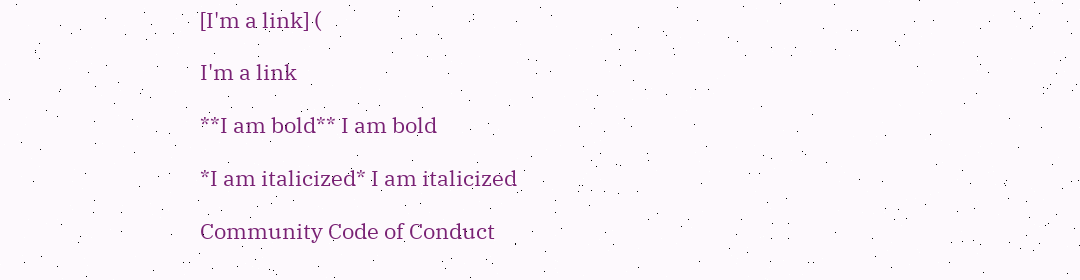[I'm a link] (

I'm a link

**I am bold** I am bold

*I am italicized* I am italicized

Community Code of Conduct